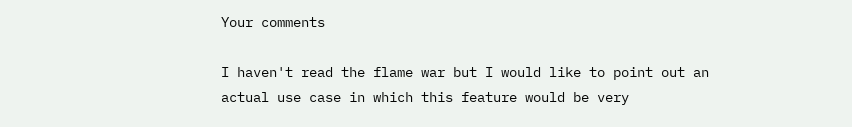Your comments

I haven't read the flame war but I would like to point out an actual use case in which this feature would be very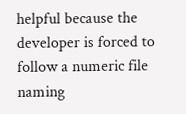helpful because the developer is forced to follow a numeric file naming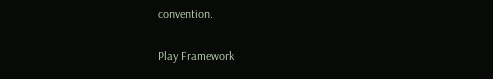convention.

Play Framework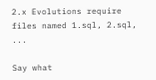2.x Evolutions require files named 1.sql, 2.sql, ...

Say what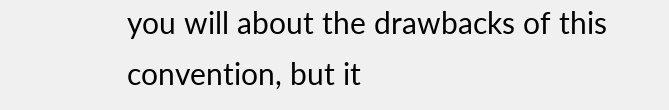you will about the drawbacks of this convention, but it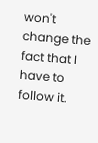won't change the fact that I have to follow it.